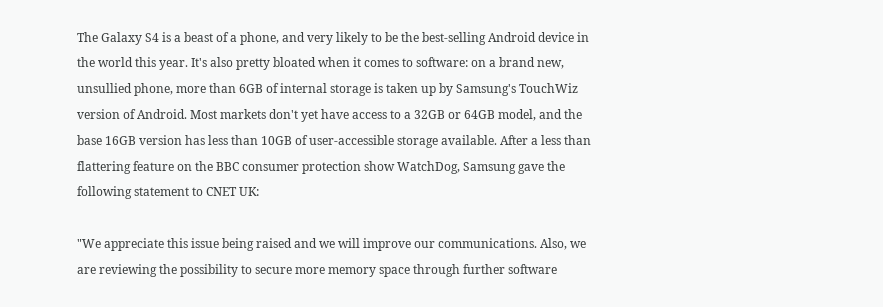The Galaxy S4 is a beast of a phone, and very likely to be the best-selling Android device in the world this year. It's also pretty bloated when it comes to software: on a brand new, unsullied phone, more than 6GB of internal storage is taken up by Samsung's TouchWiz version of Android. Most markets don't yet have access to a 32GB or 64GB model, and the base 16GB version has less than 10GB of user-accessible storage available. After a less than flattering feature on the BBC consumer protection show WatchDog, Samsung gave the following statement to CNET UK:

"We appreciate this issue being raised and we will improve our communications. Also, we are reviewing the possibility to secure more memory space through further software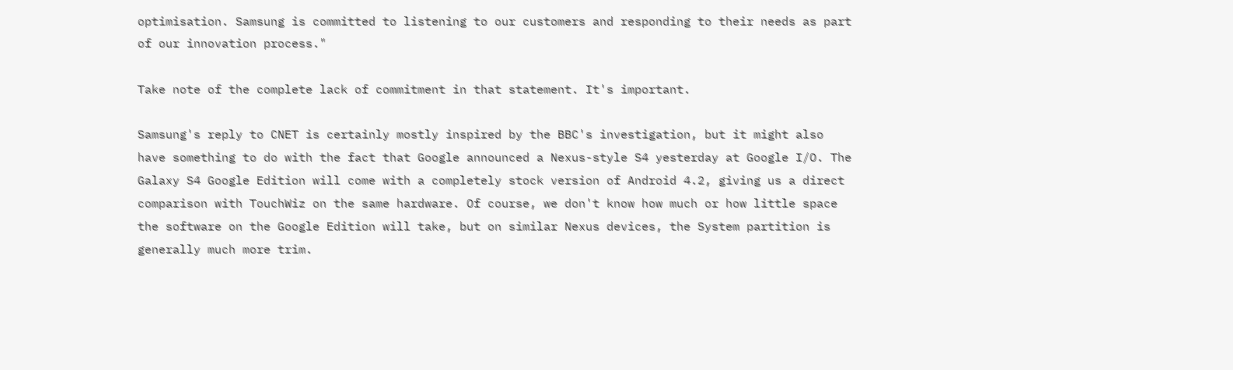optimisation. Samsung is committed to listening to our customers and responding to their needs as part of our innovation process."

Take note of the complete lack of commitment in that statement. It's important.

Samsung's reply to CNET is certainly mostly inspired by the BBC's investigation, but it might also have something to do with the fact that Google announced a Nexus-style S4 yesterday at Google I/O. The Galaxy S4 Google Edition will come with a completely stock version of Android 4.2, giving us a direct comparison with TouchWiz on the same hardware. Of course, we don't know how much or how little space the software on the Google Edition will take, but on similar Nexus devices, the System partition is generally much more trim.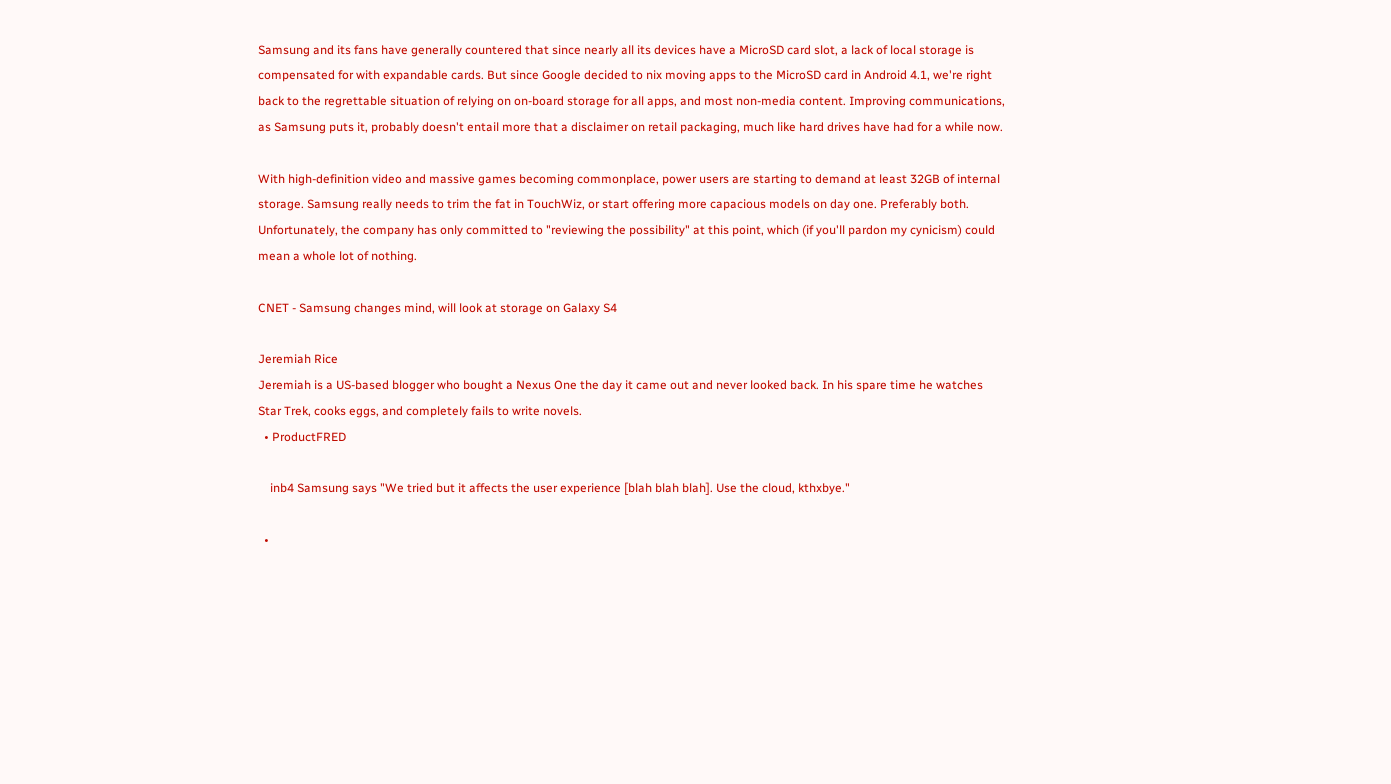Samsung and its fans have generally countered that since nearly all its devices have a MicroSD card slot, a lack of local storage is compensated for with expandable cards. But since Google decided to nix moving apps to the MicroSD card in Android 4.1, we're right back to the regrettable situation of relying on on-board storage for all apps, and most non-media content. Improving communications, as Samsung puts it, probably doesn't entail more that a disclaimer on retail packaging, much like hard drives have had for a while now.

With high-definition video and massive games becoming commonplace, power users are starting to demand at least 32GB of internal storage. Samsung really needs to trim the fat in TouchWiz, or start offering more capacious models on day one. Preferably both. Unfortunately, the company has only committed to "reviewing the possibility" at this point, which (if you'll pardon my cynicism) could mean a whole lot of nothing.

CNET - Samsung changes mind, will look at storage on Galaxy S4

Jeremiah Rice
Jeremiah is a US-based blogger who bought a Nexus One the day it came out and never looked back. In his spare time he watches Star Trek, cooks eggs, and completely fails to write novels.
  • ProductFRED

    inb4 Samsung says "We tried but it affects the user experience [blah blah blah]. Use the cloud, kthxbye."

  •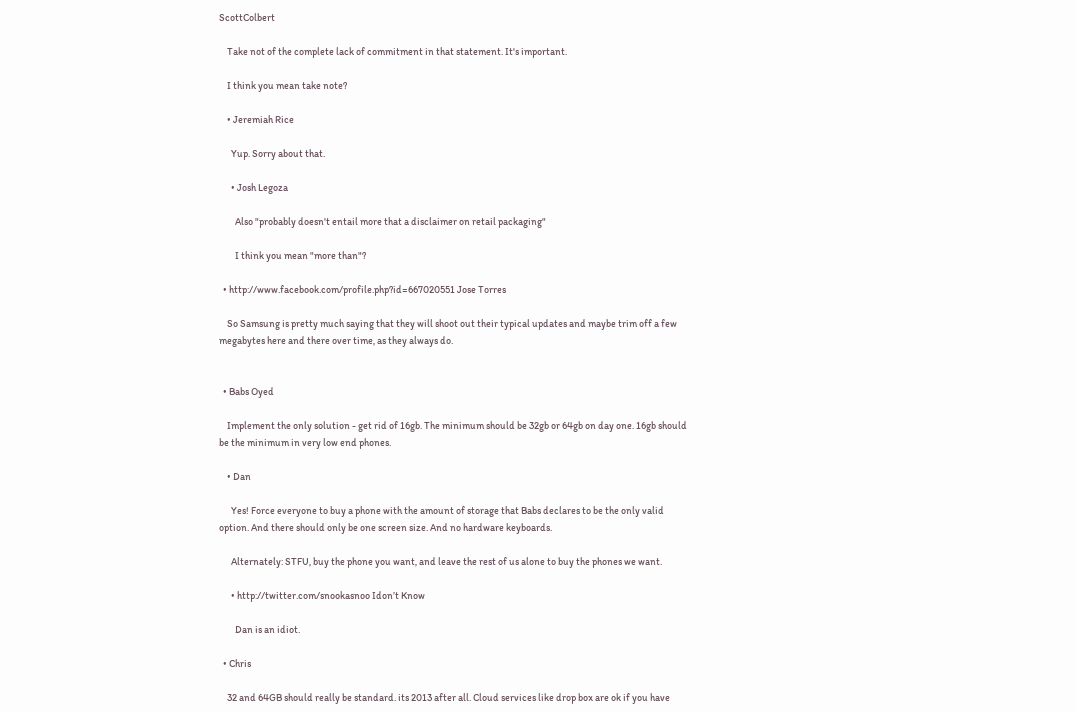ScottColbert

    Take not of the complete lack of commitment in that statement. It's important.

    I think you mean take note?

    • Jeremiah Rice

      Yup. Sorry about that.

      • Josh Legoza

        Also "probably doesn't entail more that a disclaimer on retail packaging"

        I think you mean "more than"?

  • http://www.facebook.com/profile.php?id=667020551 Jose Torres

    So Samsung is pretty much saying that they will shoot out their typical updates and maybe trim off a few megabytes here and there over time, as they always do.


  • Babs Oyed

    Implement the only solution - get rid of 16gb. The minimum should be 32gb or 64gb on day one. 16gb should be the minimum in very low end phones.

    • Dan

      Yes! Force everyone to buy a phone with the amount of storage that Babs declares to be the only valid option. And there should only be one screen size. And no hardware keyboards.

      Alternately: STFU, buy the phone you want, and leave the rest of us alone to buy the phones we want.

      • http://twitter.com/snookasnoo Idon’t Know

        Dan is an idiot.

  • Chris

    32 and 64GB should really be standard. its 2013 after all. Cloud services like drop box are ok if you have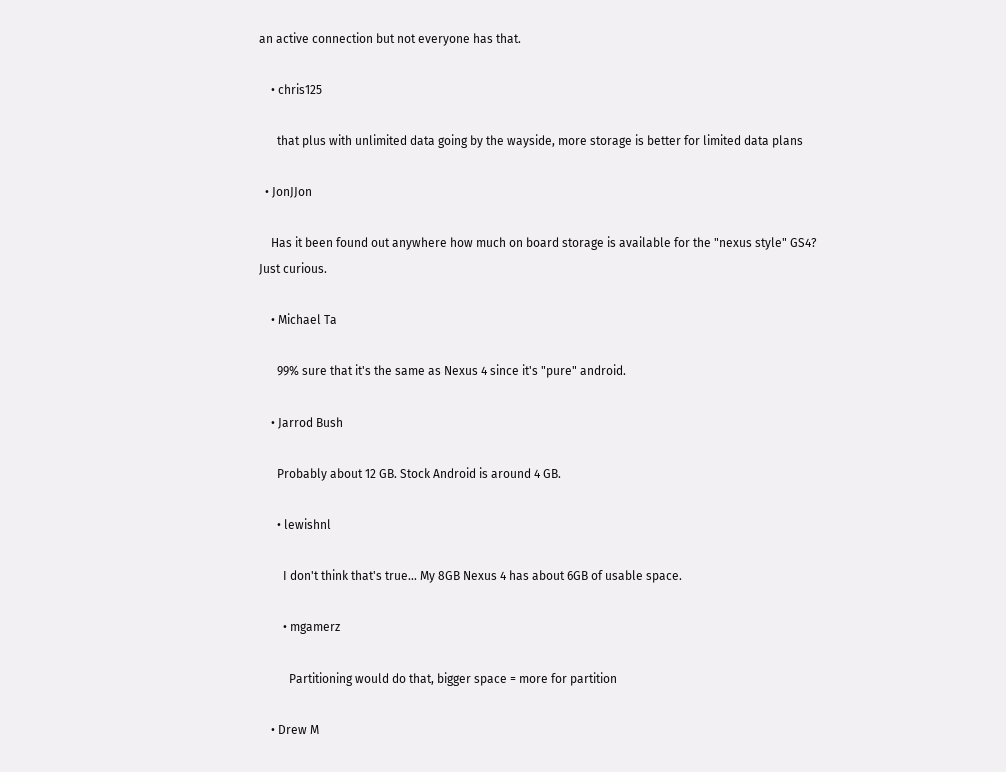an active connection but not everyone has that.

    • chris125

      that plus with unlimited data going by the wayside, more storage is better for limited data plans

  • JonJJon

    Has it been found out anywhere how much on board storage is available for the "nexus style" GS4? Just curious.

    • Michael Ta

      99% sure that it's the same as Nexus 4 since it's "pure" android.

    • Jarrod Bush

      Probably about 12 GB. Stock Android is around 4 GB.

      • lewishnl

        I don't think that's true... My 8GB Nexus 4 has about 6GB of usable space.

        • mgamerz

          Partitioning would do that, bigger space = more for partition

    • Drew M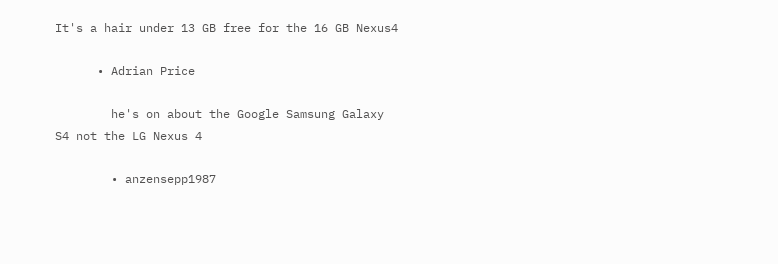It's a hair under 13 GB free for the 16 GB Nexus4

      • Adrian Price

        he's on about the Google Samsung Galaxy S4 not the LG Nexus 4

        • anzensepp1987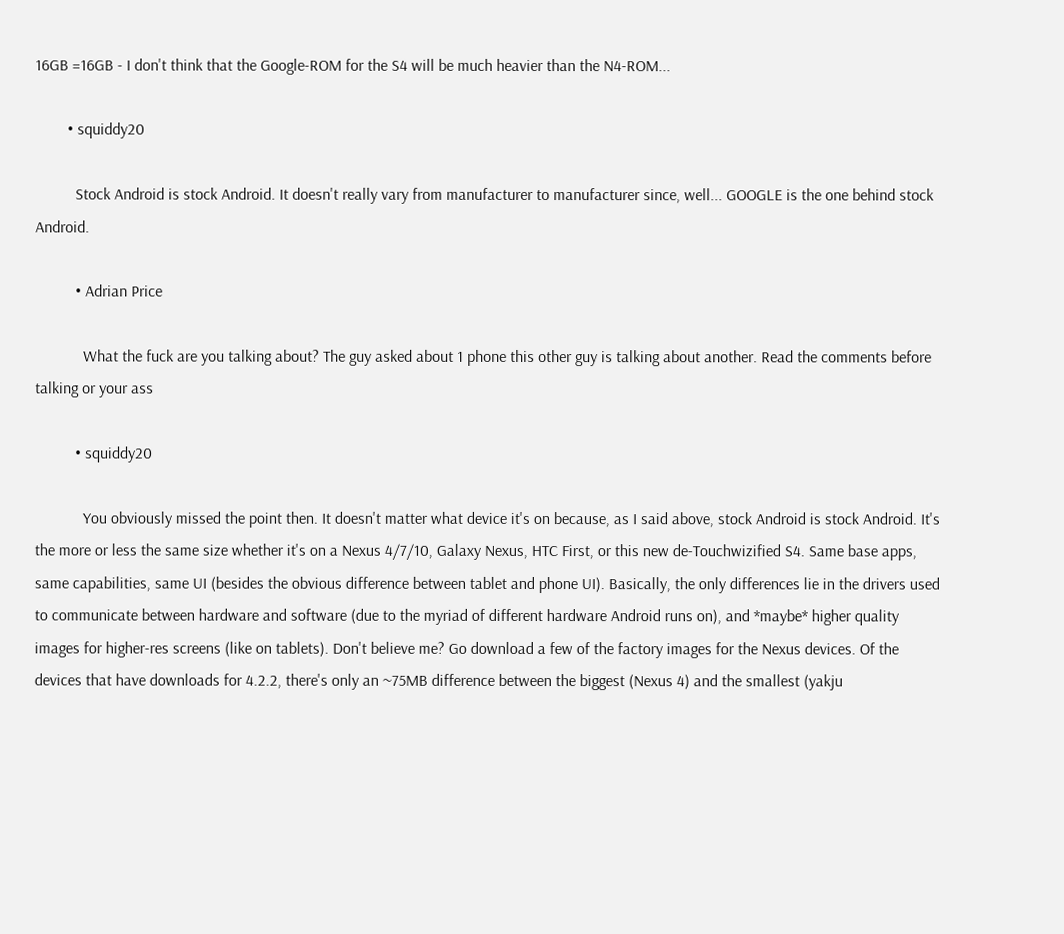16GB =16GB - I don't think that the Google-ROM for the S4 will be much heavier than the N4-ROM...

        • squiddy20

          Stock Android is stock Android. It doesn't really vary from manufacturer to manufacturer since, well... GOOGLE is the one behind stock Android.

          • Adrian Price

            What the fuck are you talking about? The guy asked about 1 phone this other guy is talking about another. Read the comments before talking or your ass

          • squiddy20

            You obviously missed the point then. It doesn't matter what device it's on because, as I said above, stock Android is stock Android. It's the more or less the same size whether it's on a Nexus 4/7/10, Galaxy Nexus, HTC First, or this new de-Touchwizified S4. Same base apps, same capabilities, same UI (besides the obvious difference between tablet and phone UI). Basically, the only differences lie in the drivers used to communicate between hardware and software (due to the myriad of different hardware Android runs on), and *maybe* higher quality images for higher-res screens (like on tablets). Don't believe me? Go download a few of the factory images for the Nexus devices. Of the devices that have downloads for 4.2.2, there's only an ~75MB difference between the biggest (Nexus 4) and the smallest (yakju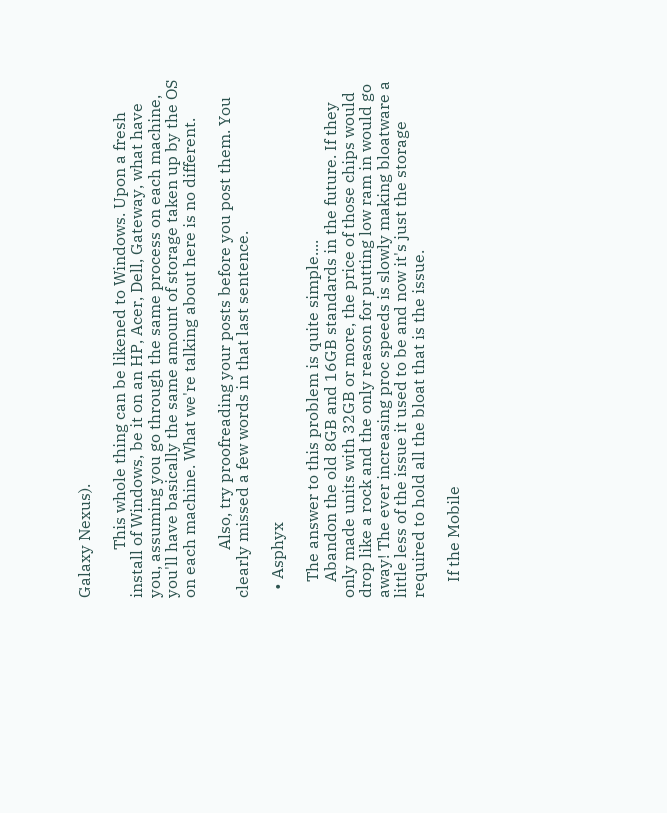Galaxy Nexus).

            This whole thing can be likened to Windows. Upon a fresh install of Windows, be it on an HP, Acer, Dell, Gateway, what have you, assuming you go through the same process on each machine, you'll have basically the same amount of storage taken up by the OS on each machine. What we're talking about here is no different.

            Also, try proofreading your posts before you post them. You clearly missed a few words in that last sentence.

  • Asphyx

    The answer to this problem is quite simple....
    Abandon the old 8GB and 16GB standards in the future. If they only made units with 32GB or more, the price of those chips would drop like a rock and the only reason for putting low ram in would go away! The ever increasing proc speeds is slowly making bloatware a little less of the issue it used to be and now it's just the storage required to hold all the bloat that is the issue.

    If the Mobile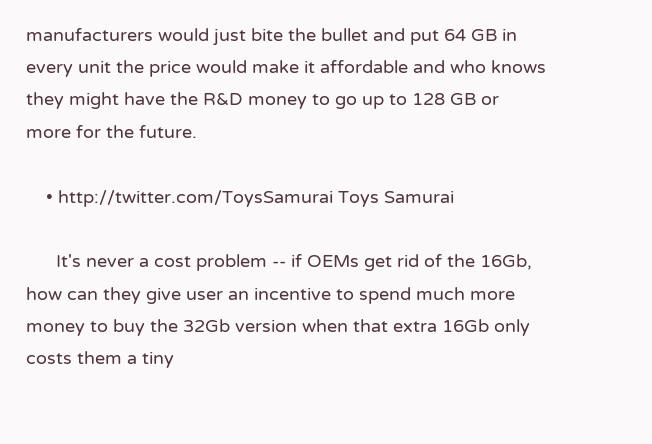manufacturers would just bite the bullet and put 64 GB in every unit the price would make it affordable and who knows they might have the R&D money to go up to 128 GB or more for the future.

    • http://twitter.com/ToysSamurai Toys Samurai

      It's never a cost problem -- if OEMs get rid of the 16Gb, how can they give user an incentive to spend much more money to buy the 32Gb version when that extra 16Gb only costs them a tiny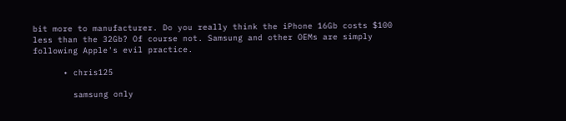bit more to manufacturer. Do you really think the iPhone 16Gb costs $100 less than the 32Gb? Of course not. Samsung and other OEMs are simply following Apple's evil practice.

      • chris125

        samsung only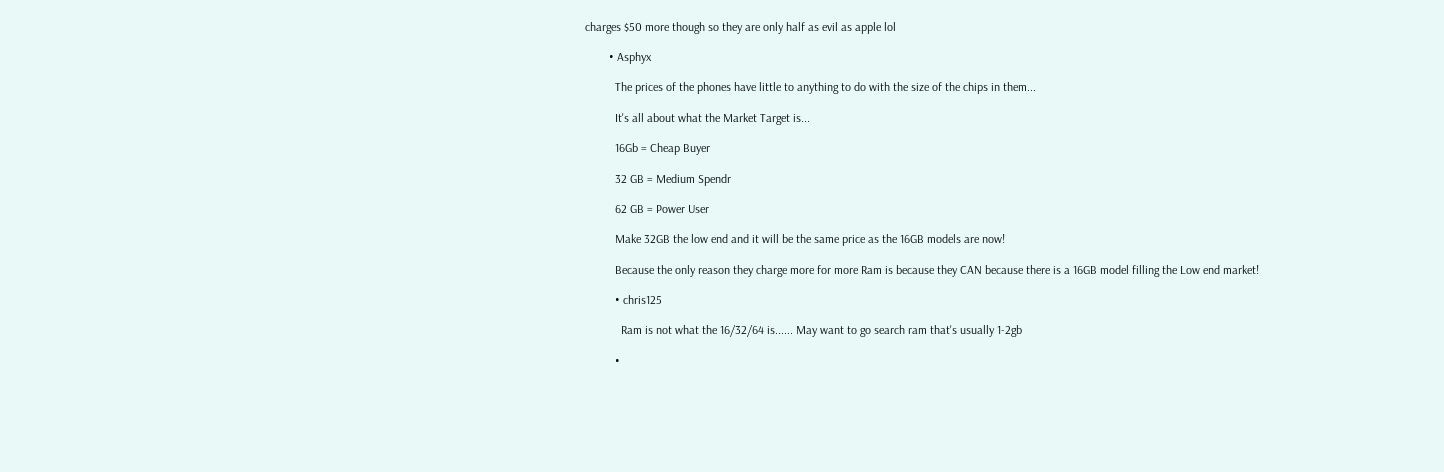charges $50 more though so they are only half as evil as apple lol

        • Asphyx

          The prices of the phones have little to anything to do with the size of the chips in them...

          It's all about what the Market Target is...

          16Gb = Cheap Buyer

          32 GB = Medium Spendr

          62 GB = Power User

          Make 32GB the low end and it will be the same price as the 16GB models are now!

          Because the only reason they charge more for more Ram is because they CAN because there is a 16GB model filling the Low end market!

          • chris125

            Ram is not what the 16/32/64 is...... May want to go search ram that's usually 1-2gb

          •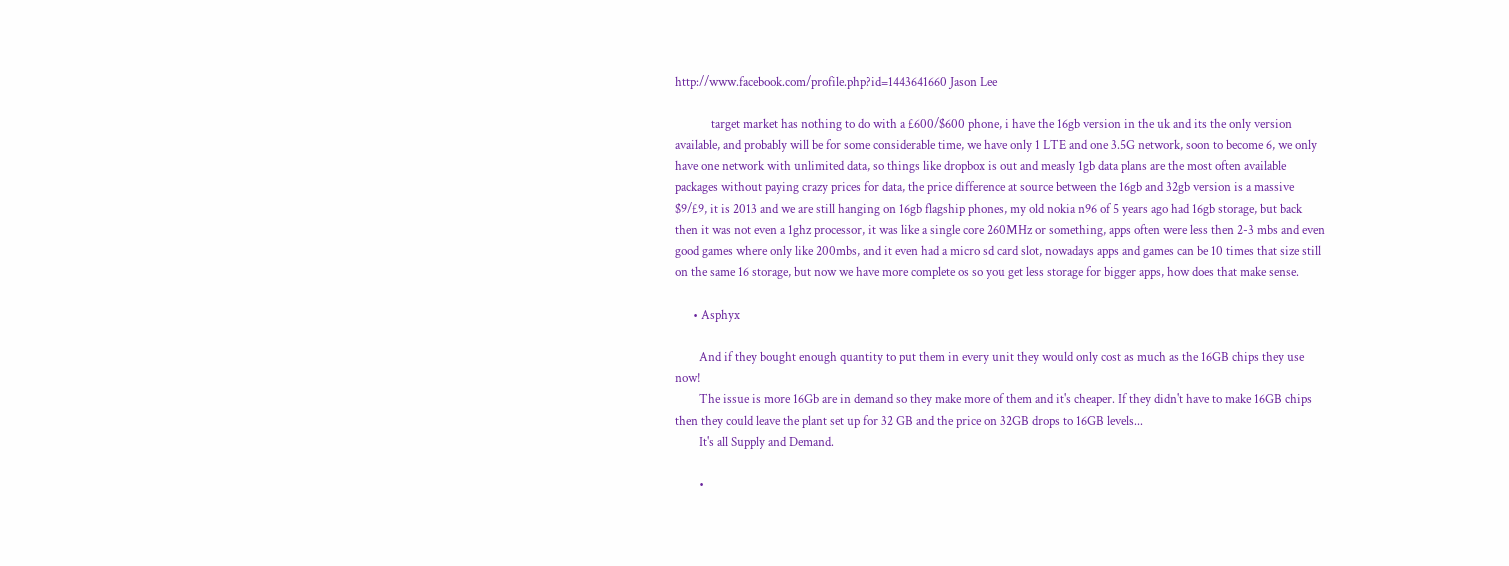http://www.facebook.com/profile.php?id=1443641660 Jason Lee

            target market has nothing to do with a £600/$600 phone, i have the 16gb version in the uk and its the only version available, and probably will be for some considerable time, we have only 1 LTE and one 3.5G network, soon to become 6, we only have one network with unlimited data, so things like dropbox is out and measly 1gb data plans are the most often available packages without paying crazy prices for data, the price difference at source between the 16gb and 32gb version is a massive $9/£9, it is 2013 and we are still hanging on 16gb flagship phones, my old nokia n96 of 5 years ago had 16gb storage, but back then it was not even a 1ghz processor, it was like a single core 260MHz or something, apps often were less then 2-3 mbs and even good games where only like 200mbs, and it even had a micro sd card slot, nowadays apps and games can be 10 times that size still on the same 16 storage, but now we have more complete os so you get less storage for bigger apps, how does that make sense.

      • Asphyx

        And if they bought enough quantity to put them in every unit they would only cost as much as the 16GB chips they use now!
        The issue is more 16Gb are in demand so they make more of them and it's cheaper. If they didn't have to make 16GB chips then they could leave the plant set up for 32 GB and the price on 32GB drops to 16GB levels...
        It's all Supply and Demand.

        •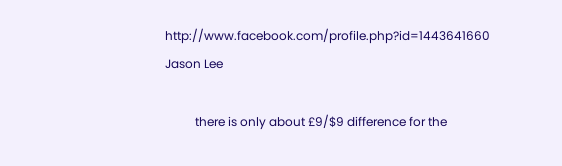http://www.facebook.com/profile.php?id=1443641660 Jason Lee

          there is only about £9/$9 difference for the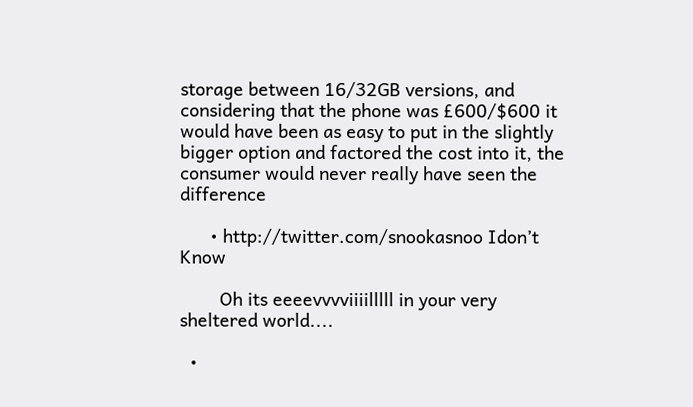storage between 16/32GB versions, and considering that the phone was £600/$600 it would have been as easy to put in the slightly bigger option and factored the cost into it, the consumer would never really have seen the difference

      • http://twitter.com/snookasnoo Idon’t Know

        Oh its eeeevvvviiiilllll in your very sheltered world....

  •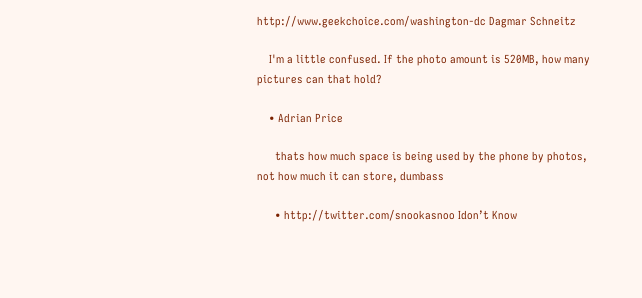http://www.geekchoice.com/washington-dc Dagmar Schneitz

    I'm a little confused. If the photo amount is 520MB, how many pictures can that hold?

    • Adrian Price

      thats how much space is being used by the phone by photos, not how much it can store, dumbass

      • http://twitter.com/snookasnoo Idon’t Know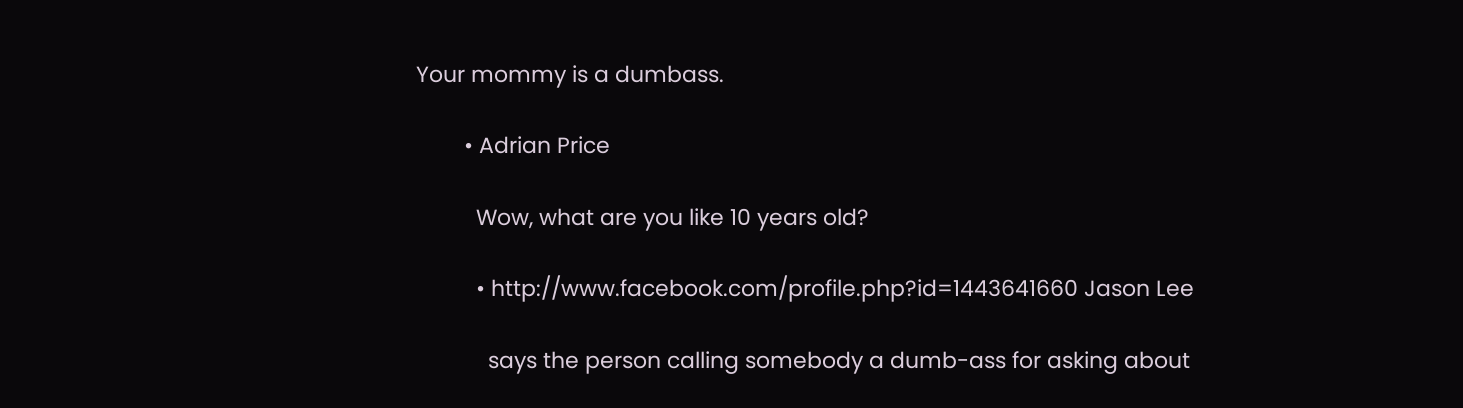Your mommy is a dumbass.

        • Adrian Price

          Wow, what are you like 10 years old?

          • http://www.facebook.com/profile.php?id=1443641660 Jason Lee

            says the person calling somebody a dumb-ass for asking about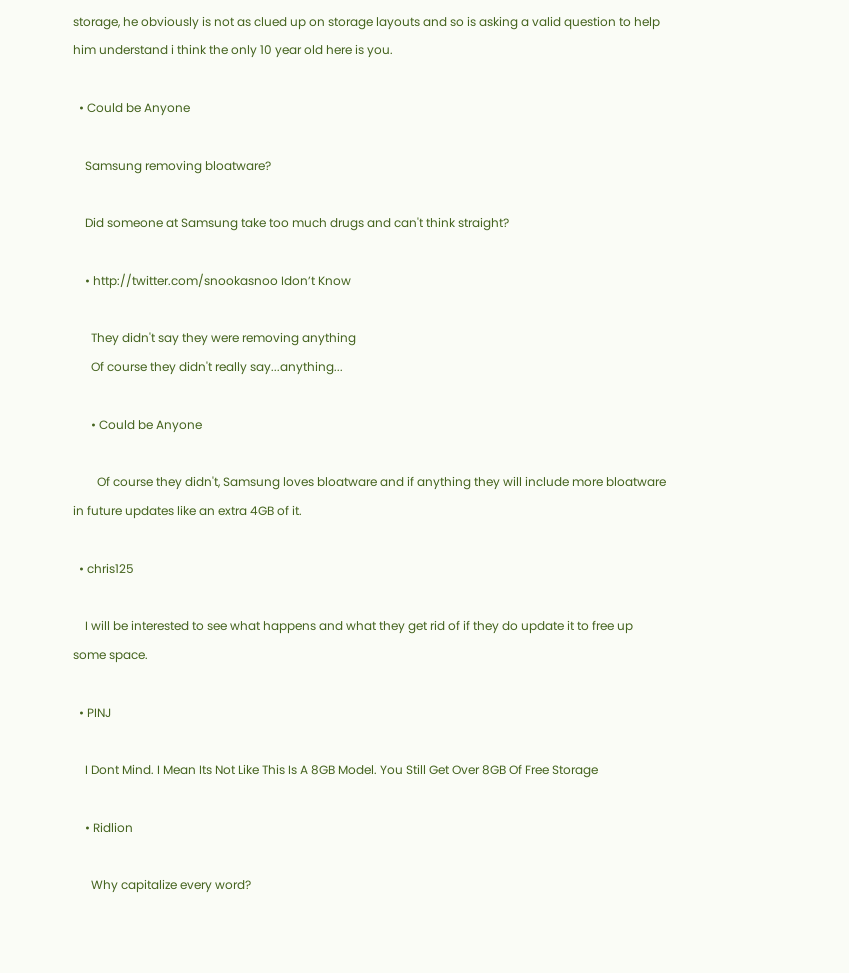storage, he obviously is not as clued up on storage layouts and so is asking a valid question to help him understand i think the only 10 year old here is you.

  • Could be Anyone

    Samsung removing bloatware?

    Did someone at Samsung take too much drugs and can't think straight?

    • http://twitter.com/snookasnoo Idon’t Know

      They didn't say they were removing anything
      Of course they didn't really say...anything...

      • Could be Anyone

        Of course they didn't, Samsung loves bloatware and if anything they will include more bloatware in future updates like an extra 4GB of it.

  • chris125

    I will be interested to see what happens and what they get rid of if they do update it to free up some space.

  • PINJ

    I Dont Mind. I Mean Its Not Like This Is A 8GB Model. You Still Get Over 8GB Of Free Storage

    • Ridlion

      Why capitalize every word?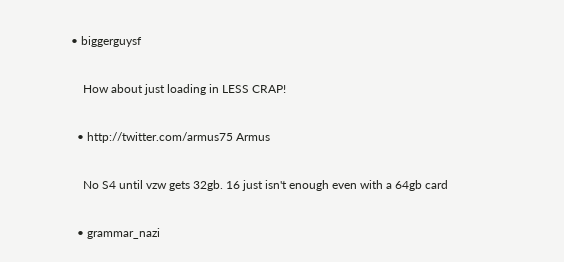• biggerguysf

    How about just loading in LESS CRAP!

  • http://twitter.com/armus75 Armus

    No S4 until vzw gets 32gb. 16 just isn't enough even with a 64gb card

  • grammar_nazi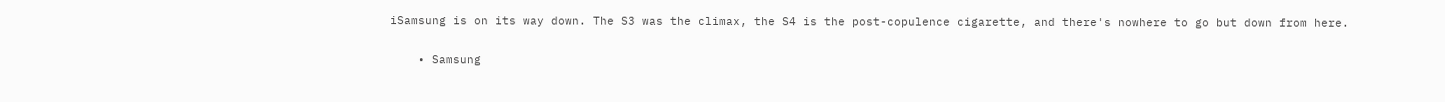iSamsung is on its way down. The S3 was the climax, the S4 is the post-copulence cigarette, and there's nowhere to go but down from here.

    • Samsung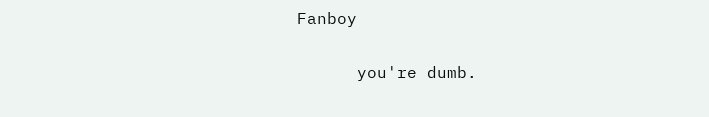Fanboy

      you're dumb.